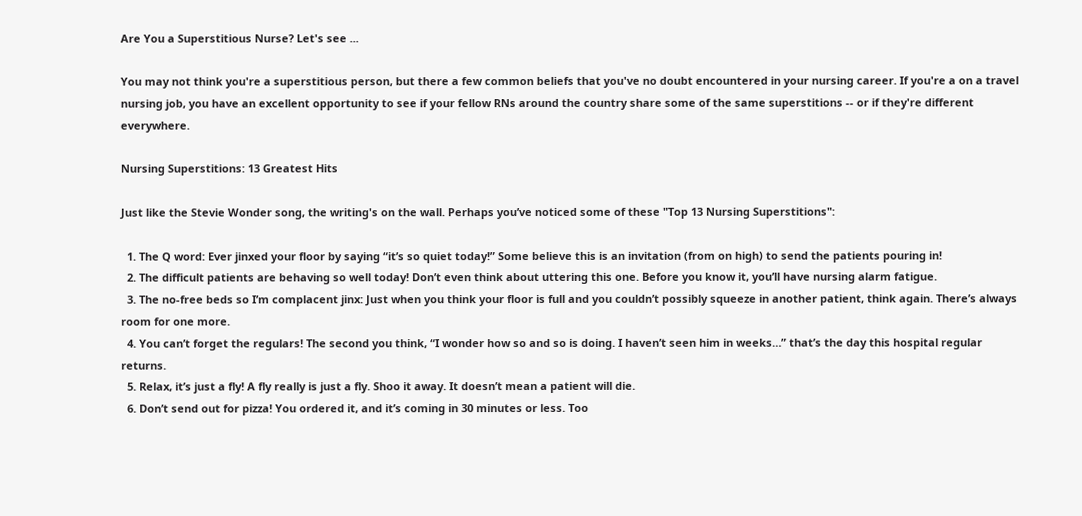Are You a Superstitious Nurse? Let's see ...

You may not think you're a superstitious person, but there a few common beliefs that you've no doubt encountered in your nursing career. If you're a on a travel nursing job, you have an excellent opportunity to see if your fellow RNs around the country share some of the same superstitions -- or if they're different everywhere.

Nursing Superstitions: 13 Greatest Hits

Just like the Stevie Wonder song, the writing's on the wall. Perhaps you’ve noticed some of these "Top 13 Nursing Superstitions":

  1. The Q word: Ever jinxed your floor by saying “it’s so quiet today!” Some believe this is an invitation (from on high) to send the patients pouring in!
  2. The difficult patients are behaving so well today! Don’t even think about uttering this one. Before you know it, you’ll have nursing alarm fatigue.
  3. The no-free beds so I’m complacent jinx: Just when you think your floor is full and you couldn’t possibly squeeze in another patient, think again. There’s always room for one more.
  4. You can’t forget the regulars! The second you think, “I wonder how so and so is doing. I haven’t seen him in weeks…” that’s the day this hospital regular returns.
  5. Relax, it’s just a fly! A fly really is just a fly. Shoo it away. It doesn’t mean a patient will die.
  6. Don’t send out for pizza! You ordered it, and it’s coming in 30 minutes or less. Too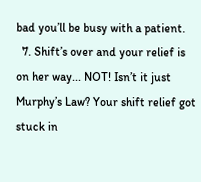bad you’ll be busy with a patient.
  7. Shift’s over and your relief is on her way... NOT! Isn’t it just Murphy’s Law? Your shift relief got stuck in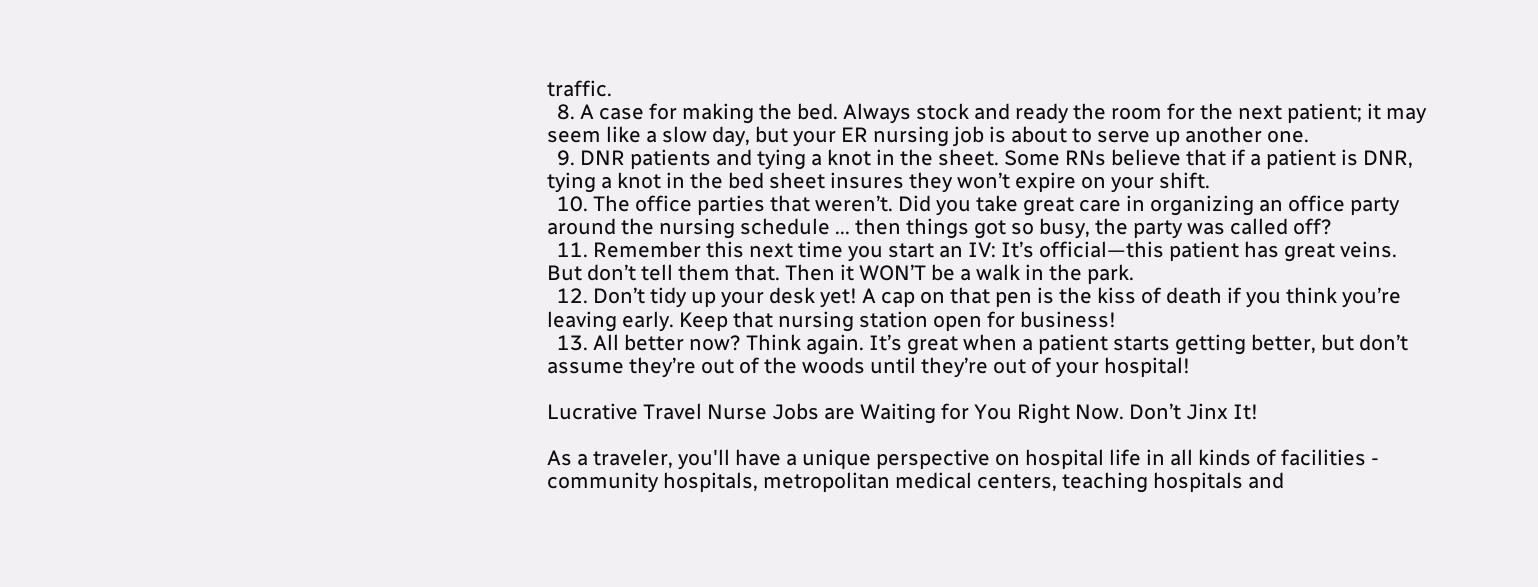traffic.
  8. A case for making the bed. Always stock and ready the room for the next patient; it may seem like a slow day, but your ER nursing job is about to serve up another one.
  9. DNR patients and tying a knot in the sheet. Some RNs believe that if a patient is DNR, tying a knot in the bed sheet insures they won’t expire on your shift.
  10. The office parties that weren’t. Did you take great care in organizing an office party around the nursing schedule ... then things got so busy, the party was called off?
  11. Remember this next time you start an IV: It’s official—this patient has great veins. But don’t tell them that. Then it WON’T be a walk in the park.
  12. Don’t tidy up your desk yet! A cap on that pen is the kiss of death if you think you’re leaving early. Keep that nursing station open for business!
  13. All better now? Think again. It’s great when a patient starts getting better, but don’t assume they’re out of the woods until they’re out of your hospital!

Lucrative Travel Nurse Jobs are Waiting for You Right Now. Don’t Jinx It!

As a traveler, you'll have a unique perspective on hospital life in all kinds of facilities - community hospitals, metropolitan medical centers, teaching hospitals and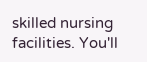skilled nursing facilities. You'll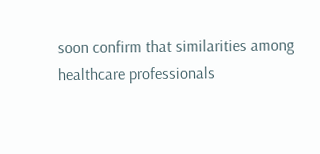soon confirm that similarities among healthcare professionals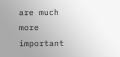are much more important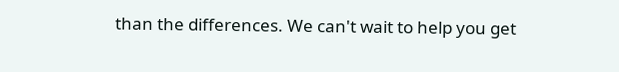than the differences. We can't wait to help you get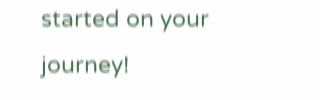started on your journey!